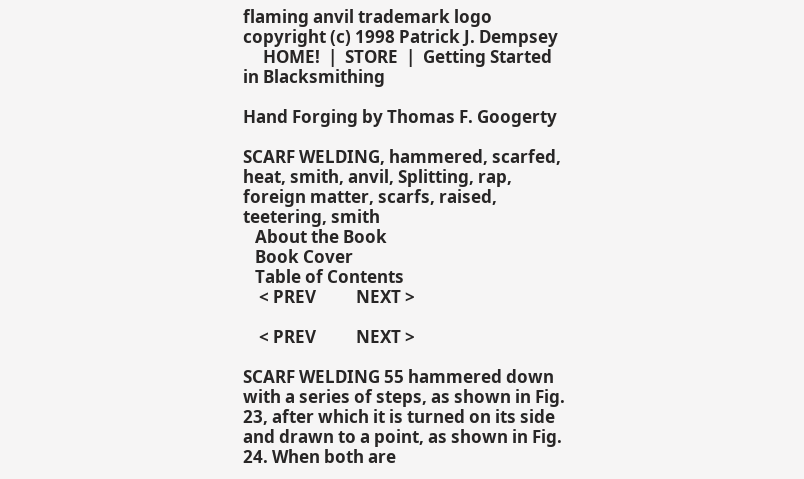flaming anvil trademark logo copyright (c) 1998 Patrick J. Dempsey
     HOME!  |  STORE  |  Getting Started in Blacksmithing

Hand Forging by Thomas F. Googerty

SCARF WELDING, hammered, scarfed, heat, smith, anvil, Splitting, rap, foreign matter, scarfs, raised, teetering, smith
   About the Book
   Book Cover
   Table of Contents
    < PREV          NEXT >

    < PREV          NEXT >

SCARF WELDING 55 hammered down with a series of steps, as shown in Fig. 23, after which it is turned on its side and drawn to a point, as shown in Fig. 24. When both are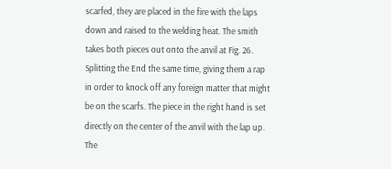scarfed, they are placed in the fire with the laps down and raised to the welding heat. The smith takes both pieces out onto the anvil at Fig. 26. Splitting the End the same time, giving them a rap in order to knock off any foreign matter that might be on the scarfs. The piece in the right hand is set directly on the center of the anvil with the lap up. The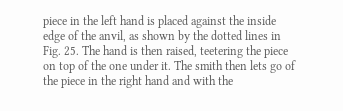piece in the left hand is placed against the inside edge of the anvil, as shown by the dotted lines in Fig. 25. The hand is then raised, teetering the piece on top of the one under it. The smith then lets go of the piece in the right hand and with the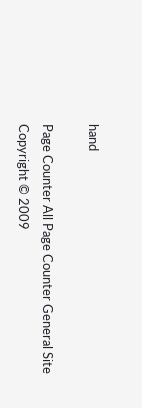hand

Page Counter All Page Counter General Site
Copyright © 2009